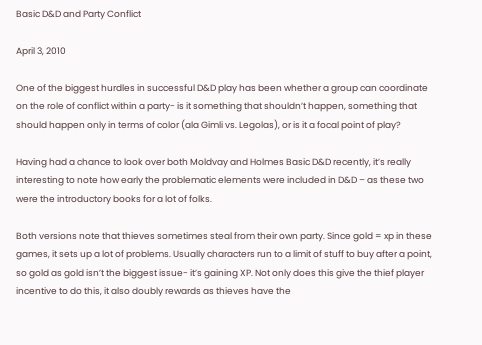Basic D&D and Party Conflict

April 3, 2010

One of the biggest hurdles in successful D&D play has been whether a group can coordinate on the role of conflict within a party- is it something that shouldn’t happen, something that should happen only in terms of color (ala Gimli vs. Legolas), or is it a focal point of play?

Having had a chance to look over both Moldvay and Holmes Basic D&D recently, it’s really interesting to note how early the problematic elements were included in D&D – as these two were the introductory books for a lot of folks.

Both versions note that thieves sometimes steal from their own party. Since gold = xp in these games, it sets up a lot of problems. Usually characters run to a limit of stuff to buy after a point, so gold as gold isn’t the biggest issue- it’s gaining XP. Not only does this give the thief player incentive to do this, it also doubly rewards as thieves have the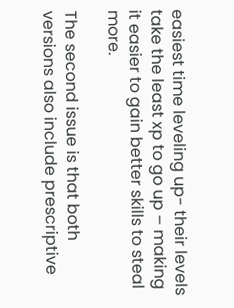easiest time leveling up- their levels take the least xp to go up – making it easier to gain better skills to steal more.

The second issue is that both versions also include prescriptive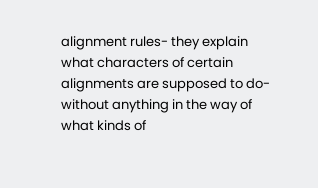alignment rules- they explain what characters of certain alignments are supposed to do- without anything in the way of what kinds of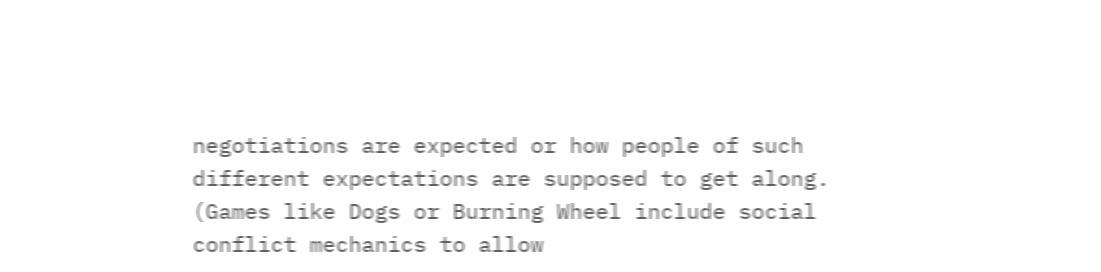negotiations are expected or how people of such different expectations are supposed to get along. (Games like Dogs or Burning Wheel include social conflict mechanics to allow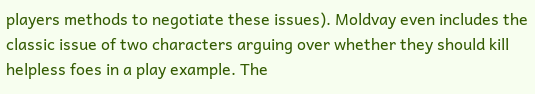players methods to negotiate these issues). Moldvay even includes the classic issue of two characters arguing over whether they should kill helpless foes in a play example. The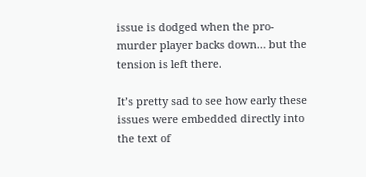issue is dodged when the pro-murder player backs down… but the tension is left there.

It’s pretty sad to see how early these issues were embedded directly into the text of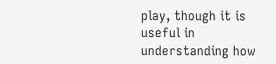play, though it is useful in understanding how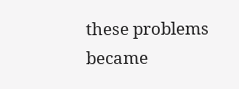these problems became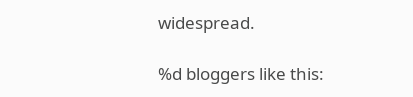widespread.

%d bloggers like this: